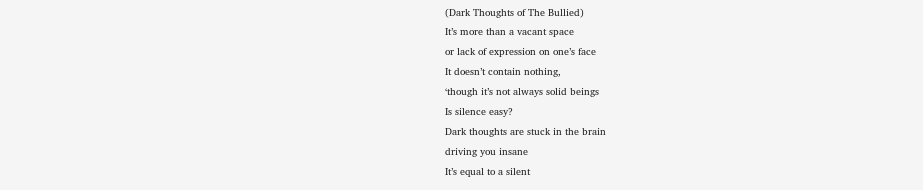(Dark Thoughts of The Bullied)
It’s more than a vacant space
or lack of expression on one’s face
It doesn’t contain nothing,
‘though it’s not always solid beings
Is silence easy?
Dark thoughts are stuck in the brain
driving you insane
It’s equal to a silent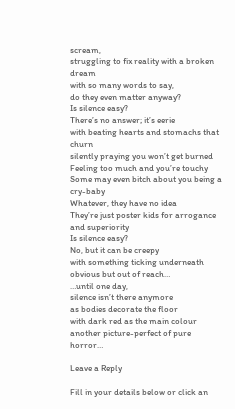scream,
struggling to fix reality with a broken dream
with so many words to say,
do they even matter anyway?
Is silence easy?
There’s no answer; it’s eerie
with beating hearts and stomachs that churn
silently praying you won’t get burned
Feeling too much and you’re touchy
Some may even bitch about you being a cry-baby
Whatever, they have no idea
They’re just poster kids for arrogance and superiority
Is silence easy?
No, but it can be creepy
with something ticking underneath
obvious but out of reach…
…until one day,
silence isn’t there anymore
as bodies decorate the floor
with dark red as the main colour
another picture-perfect of pure horror…

Leave a Reply

Fill in your details below or click an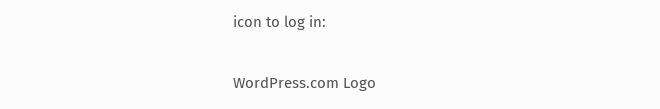icon to log in:

WordPress.com Logo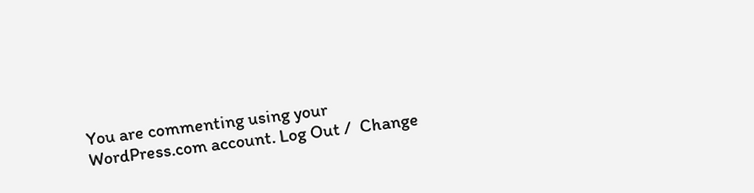You are commenting using your WordPress.com account. Log Out /  Change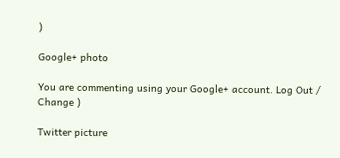)

Google+ photo

You are commenting using your Google+ account. Log Out /  Change )

Twitter picture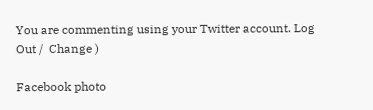You are commenting using your Twitter account. Log Out /  Change )

Facebook photo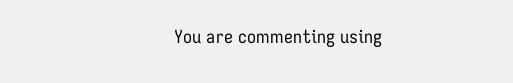You are commenting using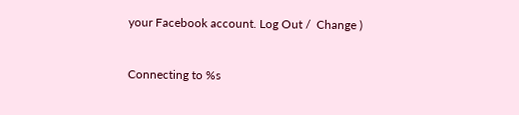your Facebook account. Log Out /  Change )


Connecting to %s